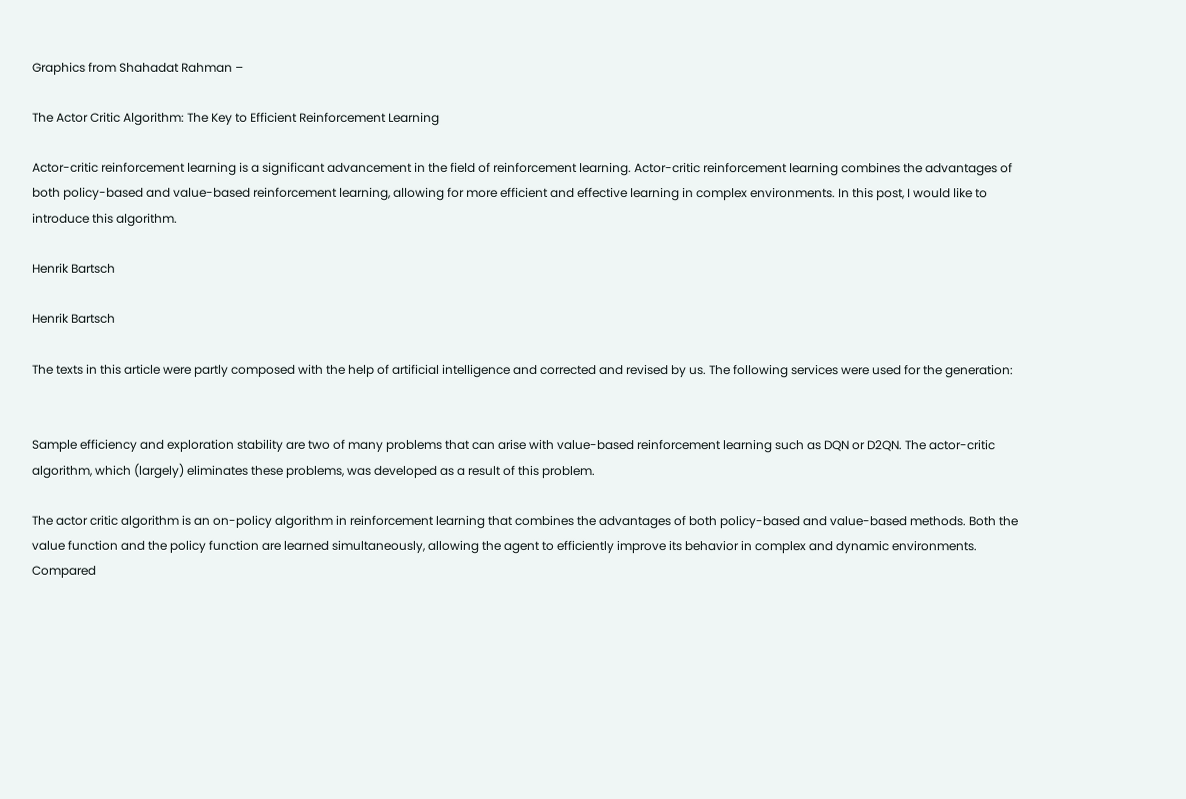Graphics from Shahadat Rahman –

The Actor Critic Algorithm: The Key to Efficient Reinforcement Learning

Actor-critic reinforcement learning is a significant advancement in the field of reinforcement learning. Actor-critic reinforcement learning combines the advantages of both policy-based and value-based reinforcement learning, allowing for more efficient and effective learning in complex environments. In this post, I would like to introduce this algorithm.

Henrik Bartsch

Henrik Bartsch

The texts in this article were partly composed with the help of artificial intelligence and corrected and revised by us. The following services were used for the generation:


Sample efficiency and exploration stability are two of many problems that can arise with value-based reinforcement learning such as DQN or D2QN. The actor-critic algorithm, which (largely) eliminates these problems, was developed as a result of this problem.

The actor critic algorithm is an on-policy algorithm in reinforcement learning that combines the advantages of both policy-based and value-based methods. Both the value function and the policy function are learned simultaneously, allowing the agent to efficiently improve its behavior in complex and dynamic environments. Compared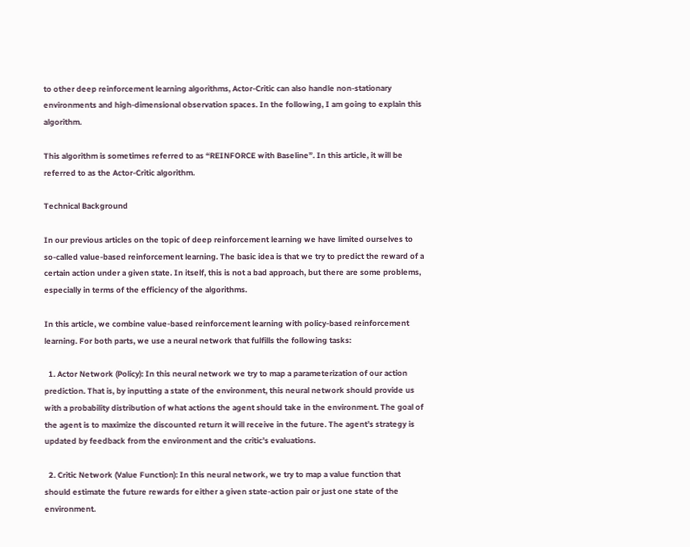to other deep reinforcement learning algorithms, Actor-Critic can also handle non-stationary environments and high-dimensional observation spaces. In the following, I am going to explain this algorithm.

This algorithm is sometimes referred to as “REINFORCE with Baseline”. In this article, it will be referred to as the Actor-Critic algorithm.

Technical Background

In our previous articles on the topic of deep reinforcement learning we have limited ourselves to so-called value-based reinforcement learning. The basic idea is that we try to predict the reward of a certain action under a given state. In itself, this is not a bad approach, but there are some problems, especially in terms of the efficiency of the algorithms.

In this article, we combine value-based reinforcement learning with policy-based reinforcement learning. For both parts, we use a neural network that fulfills the following tasks:

  1. Actor Network (Policy): In this neural network we try to map a parameterization of our action prediction. That is, by inputting a state of the environment, this neural network should provide us with a probability distribution of what actions the agent should take in the environment. The goal of the agent is to maximize the discounted return it will receive in the future. The agent’s strategy is updated by feedback from the environment and the critic’s evaluations.

  2. Critic Network (Value Function): In this neural network, we try to map a value function that should estimate the future rewards for either a given state-action pair or just one state of the environment.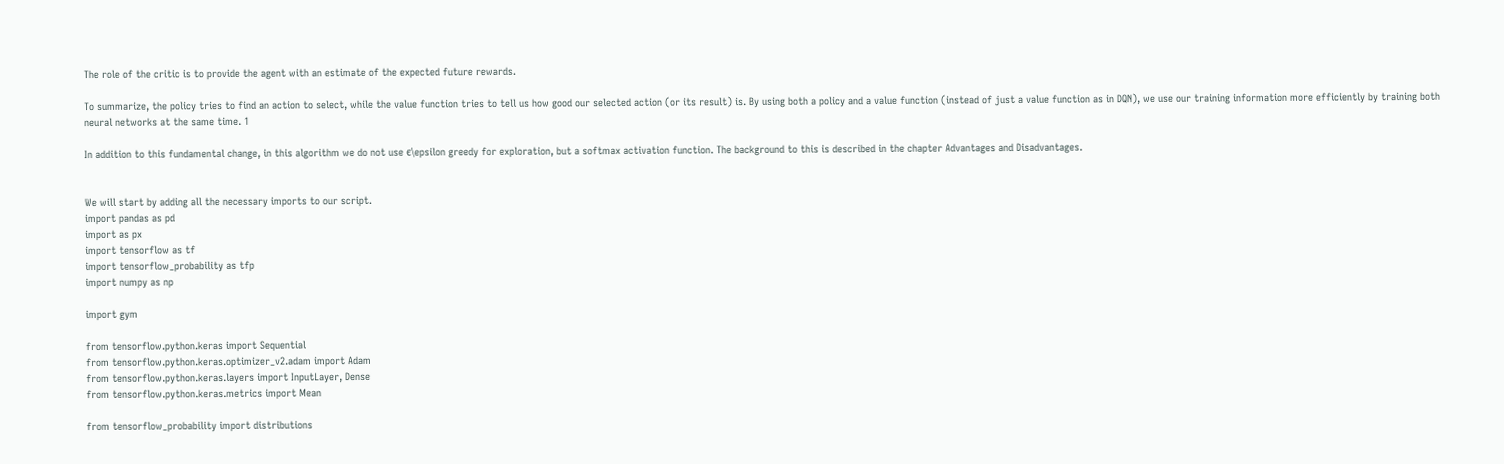The role of the critic is to provide the agent with an estimate of the expected future rewards.

To summarize, the policy tries to find an action to select, while the value function tries to tell us how good our selected action (or its result) is. By using both a policy and a value function (instead of just a value function as in DQN), we use our training information more efficiently by training both neural networks at the same time. 1

In addition to this fundamental change, in this algorithm we do not use ϵ\epsilon greedy for exploration, but a softmax activation function. The background to this is described in the chapter Advantages and Disadvantages.


We will start by adding all the necessary imports to our script.
import pandas as pd
import as px
import tensorflow as tf
import tensorflow_probability as tfp
import numpy as np

import gym

from tensorflow.python.keras import Sequential
from tensorflow.python.keras.optimizer_v2.adam import Adam
from tensorflow.python.keras.layers import InputLayer, Dense
from tensorflow.python.keras.metrics import Mean

from tensorflow_probability import distributions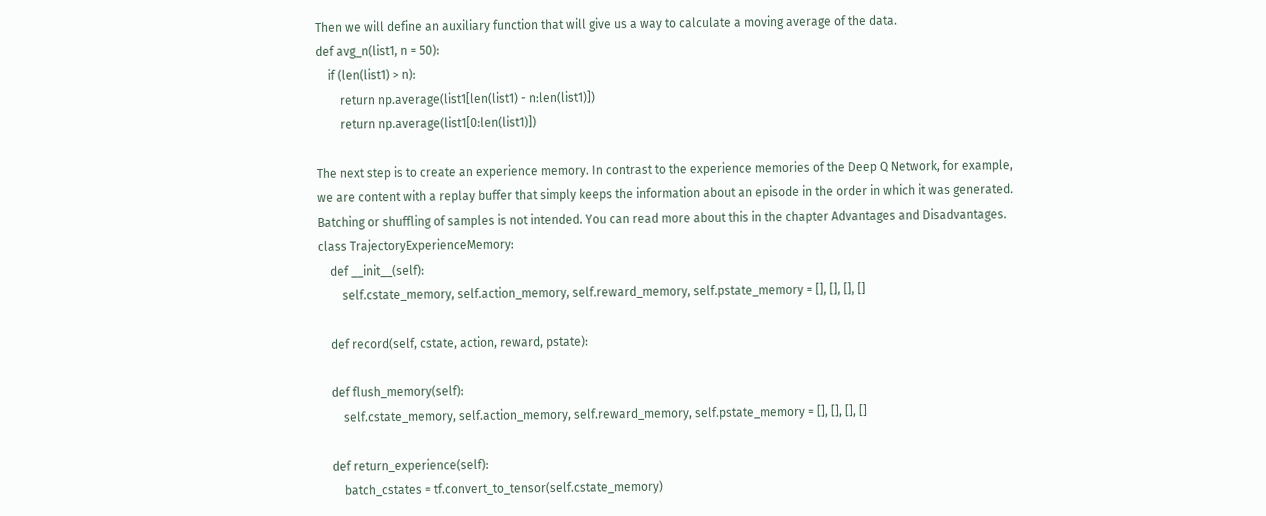Then we will define an auxiliary function that will give us a way to calculate a moving average of the data.
def avg_n(list1, n = 50):
    if (len(list1) > n):
        return np.average(list1[len(list1) - n:len(list1)])
        return np.average(list1[0:len(list1)])

The next step is to create an experience memory. In contrast to the experience memories of the Deep Q Network, for example, we are content with a replay buffer that simply keeps the information about an episode in the order in which it was generated. Batching or shuffling of samples is not intended. You can read more about this in the chapter Advantages and Disadvantages.
class TrajectoryExperienceMemory:
    def __init__(self):
        self.cstate_memory, self.action_memory, self.reward_memory, self.pstate_memory = [], [], [], []

    def record(self, cstate, action, reward, pstate):

    def flush_memory(self):
        self.cstate_memory, self.action_memory, self.reward_memory, self.pstate_memory = [], [], [], []

    def return_experience(self):
        batch_cstates = tf.convert_to_tensor(self.cstate_memory)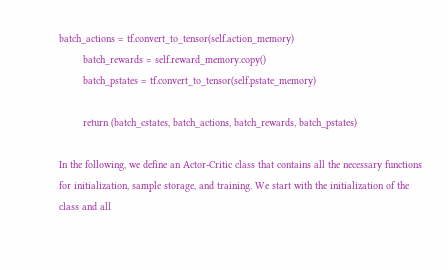batch_actions = tf.convert_to_tensor(self.action_memory)
        batch_rewards = self.reward_memory.copy()
        batch_pstates = tf.convert_to_tensor(self.pstate_memory)

        return (batch_cstates, batch_actions, batch_rewards, batch_pstates)

In the following, we define an Actor-Critic class that contains all the necessary functions for initialization, sample storage, and training. We start with the initialization of the class and all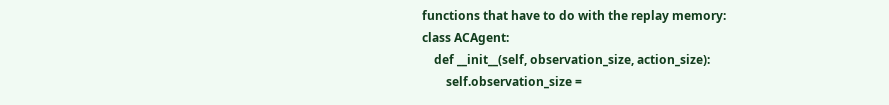functions that have to do with the replay memory:
class ACAgent:
    def __init__(self, observation_size, action_size):
        self.observation_size =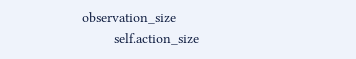observation_size
        self.action_size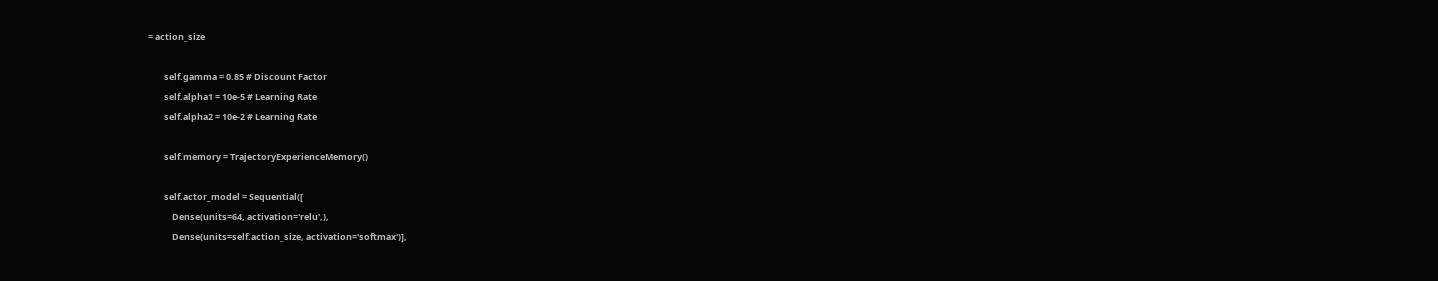= action_size

        self.gamma = 0.85 # Discount Factor
        self.alpha1 = 10e-5 # Learning Rate
        self.alpha2 = 10e-2 # Learning Rate

        self.memory = TrajectoryExperienceMemory()

        self.actor_model = Sequential([
            Dense(units=64, activation='relu',),
            Dense(units=self.action_size, activation='softmax')],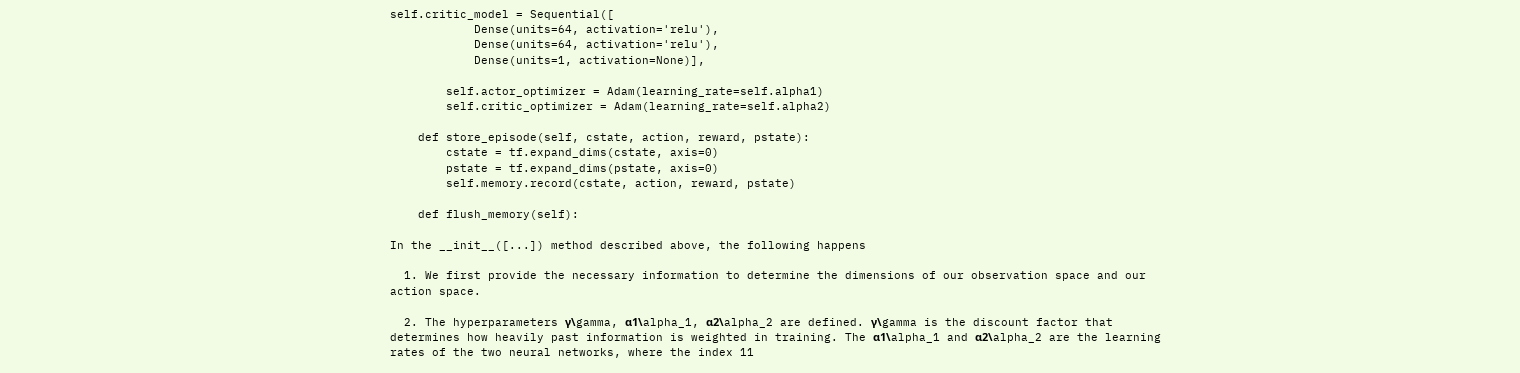self.critic_model = Sequential([
            Dense(units=64, activation='relu'),
            Dense(units=64, activation='relu'),
            Dense(units=1, activation=None)],

        self.actor_optimizer = Adam(learning_rate=self.alpha1)
        self.critic_optimizer = Adam(learning_rate=self.alpha2)

    def store_episode(self, cstate, action, reward, pstate):
        cstate = tf.expand_dims(cstate, axis=0)
        pstate = tf.expand_dims(pstate, axis=0)
        self.memory.record(cstate, action, reward, pstate)

    def flush_memory(self):

In the __init__([...]) method described above, the following happens

  1. We first provide the necessary information to determine the dimensions of our observation space and our action space.

  2. The hyperparameters γ\gamma, α1\alpha_1, α2\alpha_2 are defined. γ\gamma is the discount factor that determines how heavily past information is weighted in training. The α1\alpha_1 and α2\alpha_2 are the learning rates of the two neural networks, where the index 11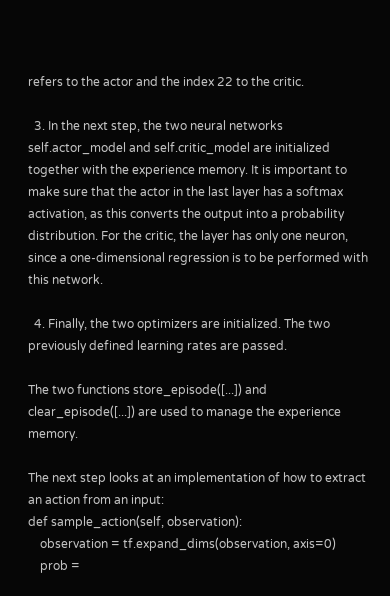refers to the actor and the index 22 to the critic.

  3. In the next step, the two neural networks self.actor_model and self.critic_model are initialized together with the experience memory. It is important to make sure that the actor in the last layer has a softmax activation, as this converts the output into a probability distribution. For the critic, the layer has only one neuron, since a one-dimensional regression is to be performed with this network.

  4. Finally, the two optimizers are initialized. The two previously defined learning rates are passed.

The two functions store_episode([...]) and clear_episode([...]) are used to manage the experience memory.

The next step looks at an implementation of how to extract an action from an input:
def sample_action(self, observation):
    observation = tf.expand_dims(observation, axis=0)
    prob =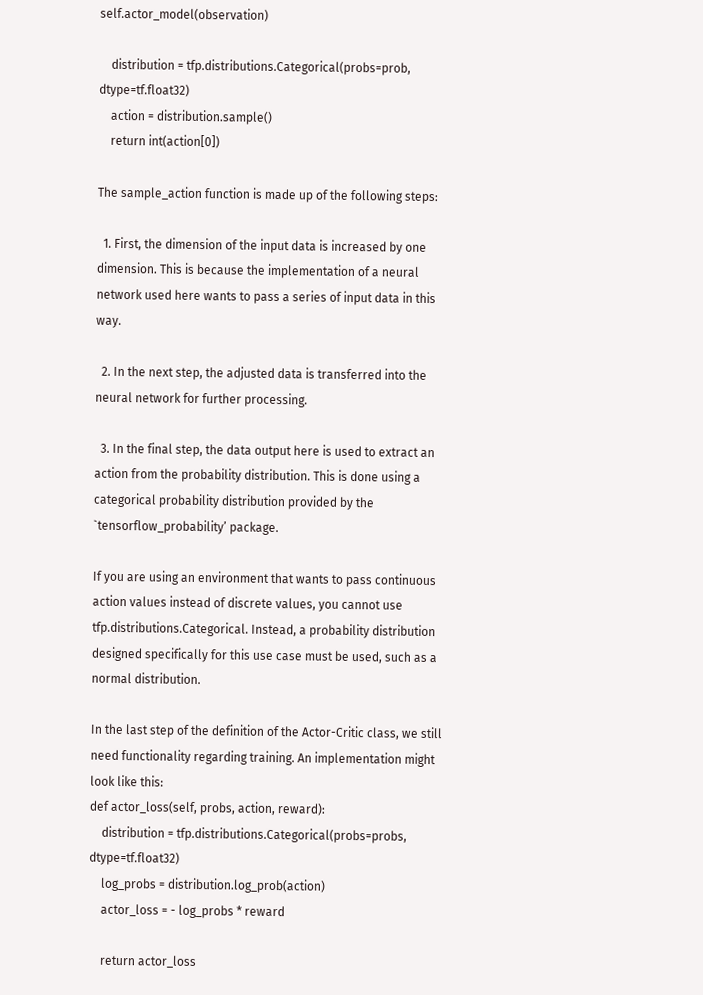self.actor_model(observation)

    distribution = tfp.distributions.Categorical(probs=prob, dtype=tf.float32)
    action = distribution.sample()
    return int(action[0])

The sample_action function is made up of the following steps:

  1. First, the dimension of the input data is increased by one dimension. This is because the implementation of a neural network used here wants to pass a series of input data in this way.

  2. In the next step, the adjusted data is transferred into the neural network for further processing.

  3. In the final step, the data output here is used to extract an action from the probability distribution. This is done using a categorical probability distribution provided by the `tensorflow_probability’ package.

If you are using an environment that wants to pass continuous action values instead of discrete values, you cannot use tfp.distributions.Categorical. Instead, a probability distribution designed specifically for this use case must be used, such as a normal distribution.

In the last step of the definition of the Actor-Critic class, we still need functionality regarding training. An implementation might look like this:
def actor_loss(self, probs, action, reward):
    distribution = tfp.distributions.Categorical(probs=probs, dtype=tf.float32)
    log_probs = distribution.log_prob(action)
    actor_loss = - log_probs * reward

    return actor_loss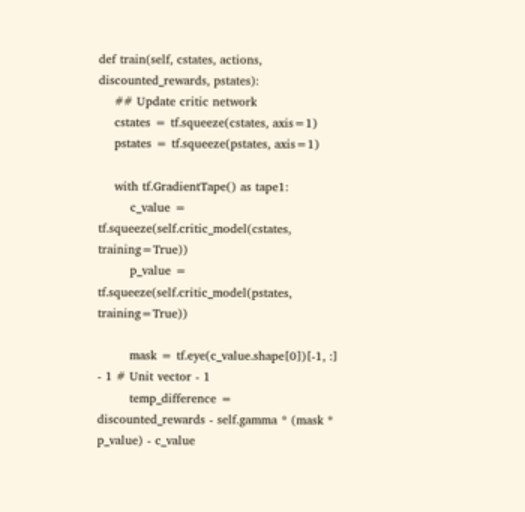def train(self, cstates, actions, discounted_rewards, pstates):
    ## Update critic network
    cstates = tf.squeeze(cstates, axis=1)
    pstates = tf.squeeze(pstates, axis=1)

    with tf.GradientTape() as tape1:
        c_value = tf.squeeze(self.critic_model(cstates, training=True))
        p_value = tf.squeeze(self.critic_model(pstates, training=True))

        mask = tf.eye(c_value.shape[0])[-1, :] - 1 # Unit vector - 1
        temp_difference = discounted_rewards - self.gamma * (mask * p_value) - c_value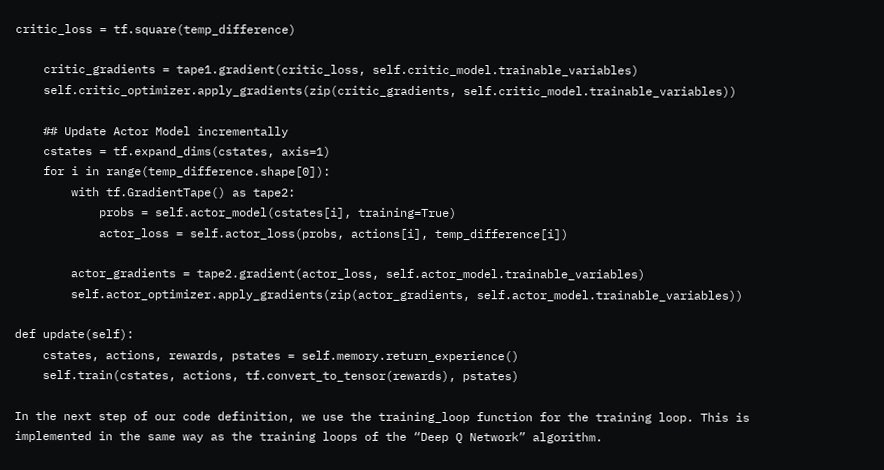critic_loss = tf.square(temp_difference)

    critic_gradients = tape1.gradient(critic_loss, self.critic_model.trainable_variables)
    self.critic_optimizer.apply_gradients(zip(critic_gradients, self.critic_model.trainable_variables))

    ## Update Actor Model incrementally
    cstates = tf.expand_dims(cstates, axis=1)
    for i in range(temp_difference.shape[0]):
        with tf.GradientTape() as tape2:
            probs = self.actor_model(cstates[i], training=True)
            actor_loss = self.actor_loss(probs, actions[i], temp_difference[i])

        actor_gradients = tape2.gradient(actor_loss, self.actor_model.trainable_variables)
        self.actor_optimizer.apply_gradients(zip(actor_gradients, self.actor_model.trainable_variables))

def update(self):
    cstates, actions, rewards, pstates = self.memory.return_experience()
    self.train(cstates, actions, tf.convert_to_tensor(rewards), pstates)

In the next step of our code definition, we use the training_loop function for the training loop. This is implemented in the same way as the training loops of the “Deep Q Network” algorithm.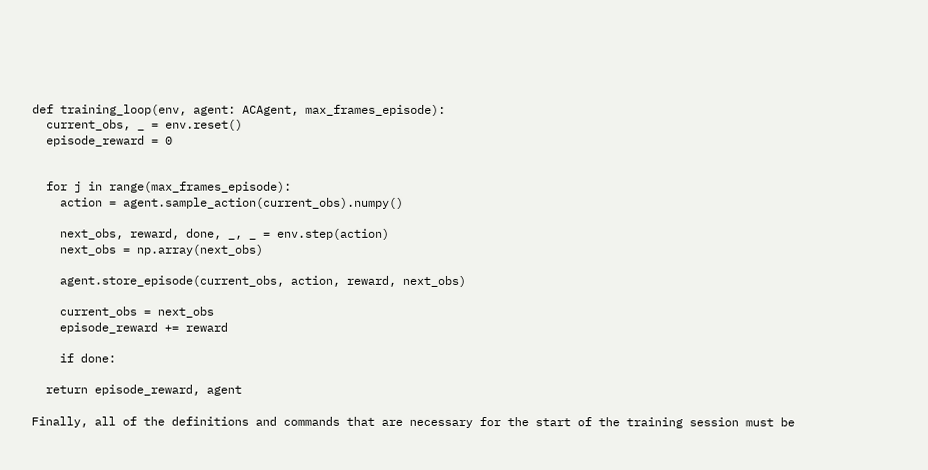def training_loop(env, agent: ACAgent, max_frames_episode):
  current_obs, _ = env.reset()
  episode_reward = 0


  for j in range(max_frames_episode):
    action = agent.sample_action(current_obs).numpy()

    next_obs, reward, done, _, _ = env.step(action)
    next_obs = np.array(next_obs)

    agent.store_episode(current_obs, action, reward, next_obs)

    current_obs = next_obs
    episode_reward += reward

    if done:

  return episode_reward, agent

Finally, all of the definitions and commands that are necessary for the start of the training session must be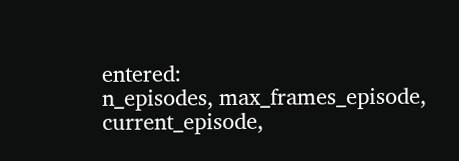entered:
n_episodes, max_frames_episode, current_episode,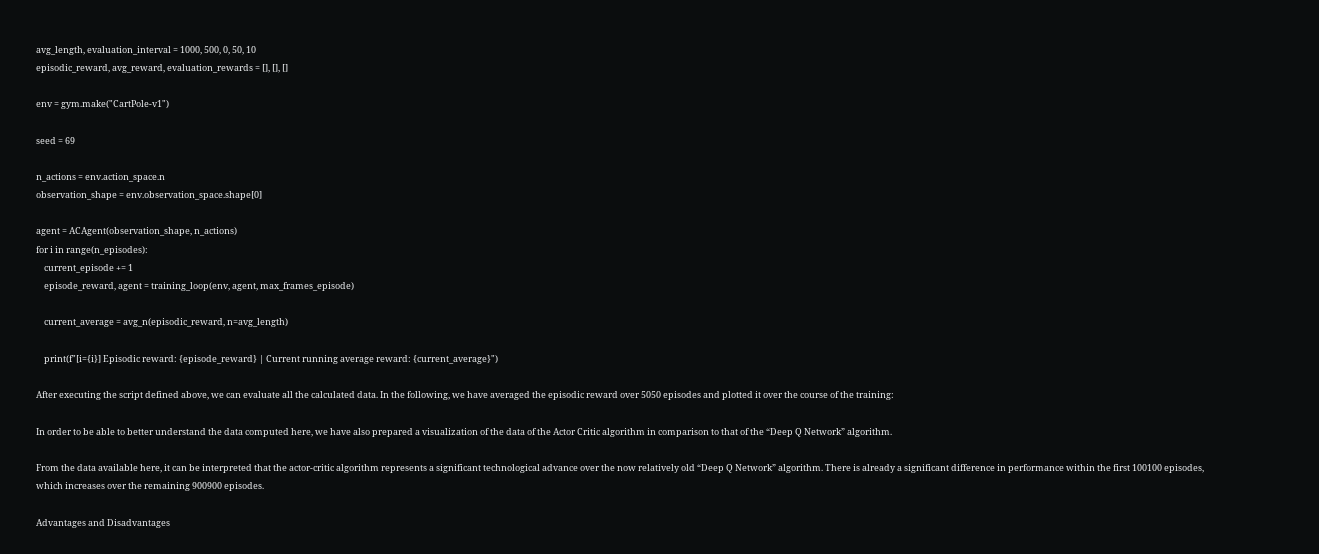avg_length, evaluation_interval = 1000, 500, 0, 50, 10
episodic_reward, avg_reward, evaluation_rewards = [], [], []

env = gym.make("CartPole-v1")

seed = 69

n_actions = env.action_space.n
observation_shape = env.observation_space.shape[0]

agent = ACAgent(observation_shape, n_actions)
for i in range(n_episodes):
    current_episode += 1
    episode_reward, agent = training_loop(env, agent, max_frames_episode)

    current_average = avg_n(episodic_reward, n=avg_length)

    print(f"[i={i}] Episodic reward: {episode_reward} | Current running average reward: {current_average}")

After executing the script defined above, we can evaluate all the calculated data. In the following, we have averaged the episodic reward over 5050 episodes and plotted it over the course of the training:

In order to be able to better understand the data computed here, we have also prepared a visualization of the data of the Actor Critic algorithm in comparison to that of the “Deep Q Network” algorithm.

From the data available here, it can be interpreted that the actor-critic algorithm represents a significant technological advance over the now relatively old “Deep Q Network” algorithm. There is already a significant difference in performance within the first 100100 episodes, which increases over the remaining 900900 episodes.

Advantages and Disadvantages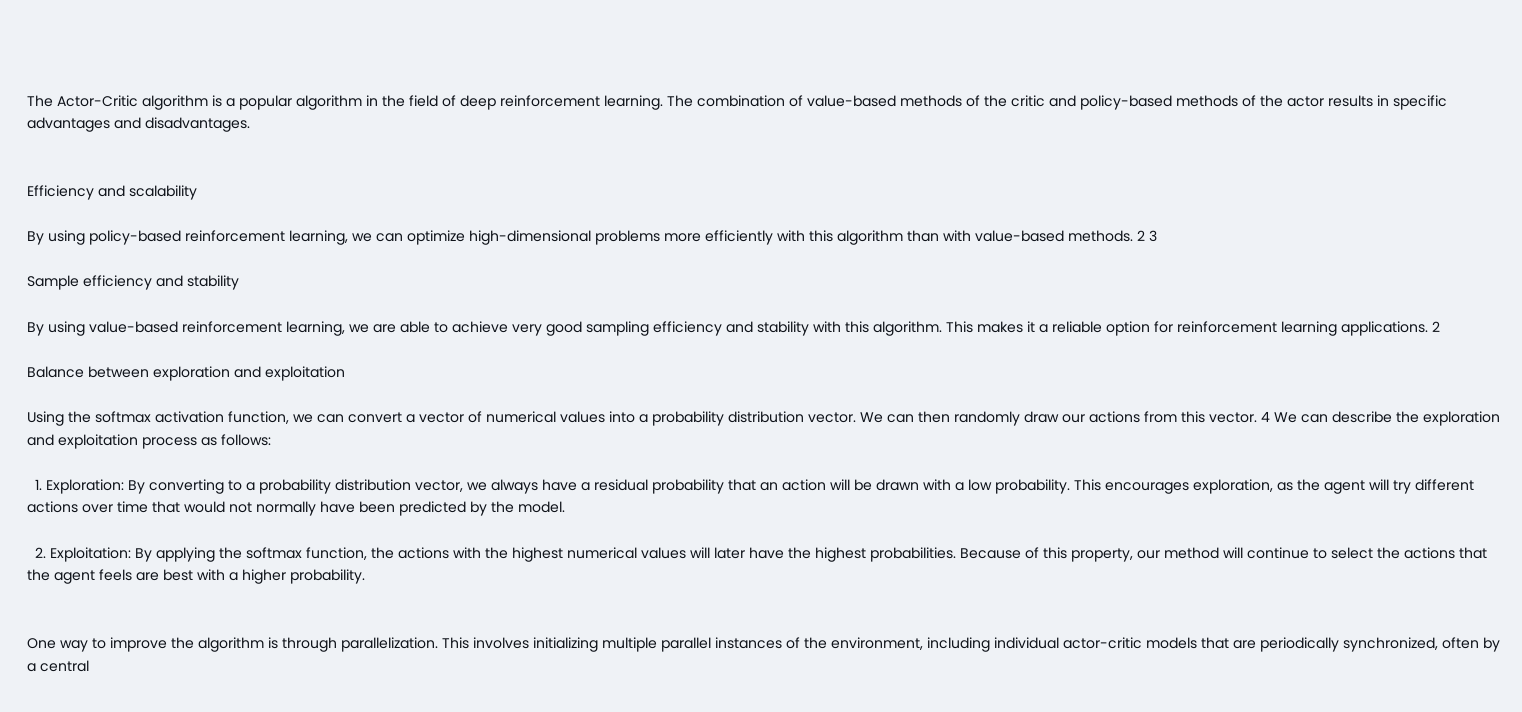The Actor-Critic algorithm is a popular algorithm in the field of deep reinforcement learning. The combination of value-based methods of the critic and policy-based methods of the actor results in specific advantages and disadvantages.


Efficiency and scalability

By using policy-based reinforcement learning, we can optimize high-dimensional problems more efficiently with this algorithm than with value-based methods. 2 3

Sample efficiency and stability

By using value-based reinforcement learning, we are able to achieve very good sampling efficiency and stability with this algorithm. This makes it a reliable option for reinforcement learning applications. 2

Balance between exploration and exploitation

Using the softmax activation function, we can convert a vector of numerical values into a probability distribution vector. We can then randomly draw our actions from this vector. 4 We can describe the exploration and exploitation process as follows:

  1. Exploration: By converting to a probability distribution vector, we always have a residual probability that an action will be drawn with a low probability. This encourages exploration, as the agent will try different actions over time that would not normally have been predicted by the model.

  2. Exploitation: By applying the softmax function, the actions with the highest numerical values will later have the highest probabilities. Because of this property, our method will continue to select the actions that the agent feels are best with a higher probability.


One way to improve the algorithm is through parallelization. This involves initializing multiple parallel instances of the environment, including individual actor-critic models that are periodically synchronized, often by a central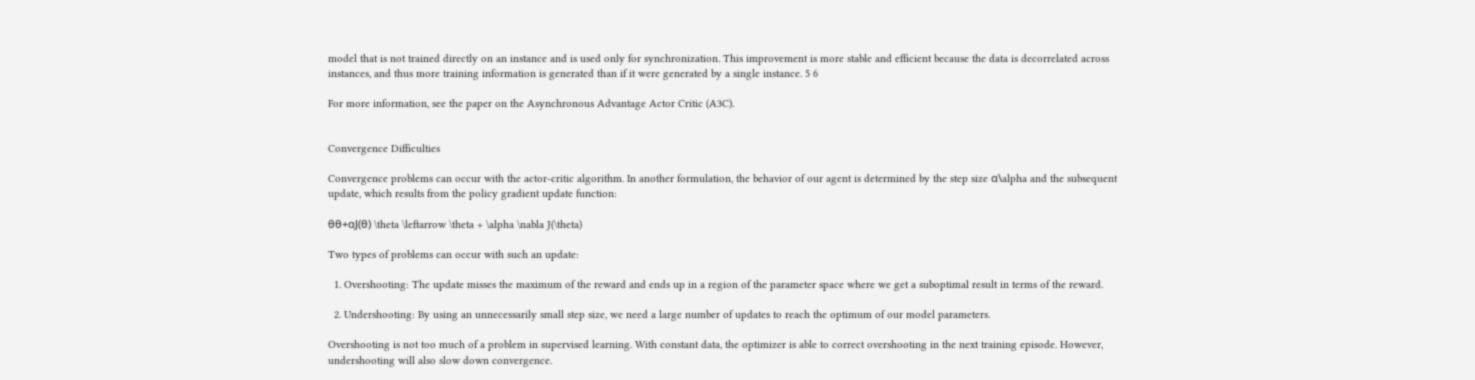model that is not trained directly on an instance and is used only for synchronization. This improvement is more stable and efficient because the data is decorrelated across instances, and thus more training information is generated than if it were generated by a single instance. 5 6

For more information, see the paper on the Asynchronous Advantage Actor Critic (A3C).


Convergence Difficulties

Convergence problems can occur with the actor-critic algorithm. In another formulation, the behavior of our agent is determined by the step size α\alpha and the subsequent update, which results from the policy gradient update function:

θθ+αJ(θ) \theta \leftarrow \theta + \alpha \nabla J(\theta)

Two types of problems can occur with such an update:

  1. Overshooting: The update misses the maximum of the reward and ends up in a region of the parameter space where we get a suboptimal result in terms of the reward.

  2. Undershooting: By using an unnecessarily small step size, we need a large number of updates to reach the optimum of our model parameters.

Overshooting is not too much of a problem in supervised learning. With constant data, the optimizer is able to correct overshooting in the next training episode. However, undershooting will also slow down convergence.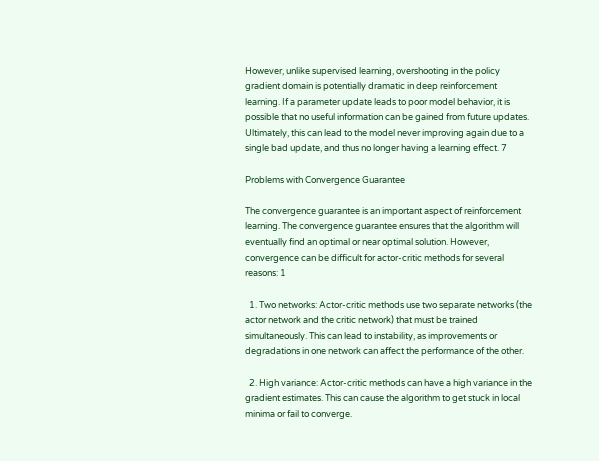However, unlike supervised learning, overshooting in the policy gradient domain is potentially dramatic in deep reinforcement learning. If a parameter update leads to poor model behavior, it is possible that no useful information can be gained from future updates. Ultimately, this can lead to the model never improving again due to a single bad update, and thus no longer having a learning effect. 7

Problems with Convergence Guarantee

The convergence guarantee is an important aspect of reinforcement learning. The convergence guarantee ensures that the algorithm will eventually find an optimal or near optimal solution. However, convergence can be difficult for actor-critic methods for several reasons: 1

  1. Two networks: Actor-critic methods use two separate networks (the actor network and the critic network) that must be trained simultaneously. This can lead to instability, as improvements or degradations in one network can affect the performance of the other.

  2. High variance: Actor-critic methods can have a high variance in the gradient estimates. This can cause the algorithm to get stuck in local minima or fail to converge.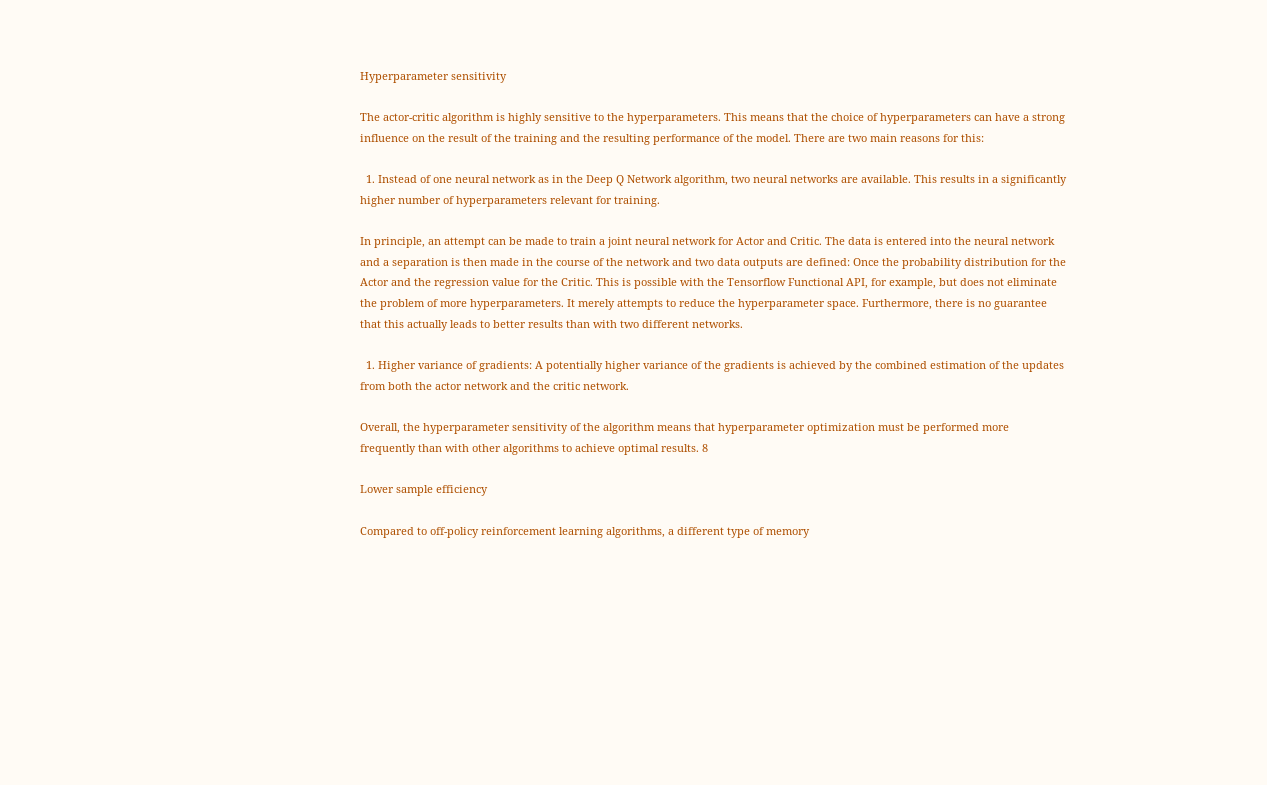Hyperparameter sensitivity

The actor-critic algorithm is highly sensitive to the hyperparameters. This means that the choice of hyperparameters can have a strong influence on the result of the training and the resulting performance of the model. There are two main reasons for this:

  1. Instead of one neural network as in the Deep Q Network algorithm, two neural networks are available. This results in a significantly higher number of hyperparameters relevant for training.

In principle, an attempt can be made to train a joint neural network for Actor and Critic. The data is entered into the neural network and a separation is then made in the course of the network and two data outputs are defined: Once the probability distribution for the Actor and the regression value for the Critic. This is possible with the Tensorflow Functional API, for example, but does not eliminate the problem of more hyperparameters. It merely attempts to reduce the hyperparameter space. Furthermore, there is no guarantee that this actually leads to better results than with two different networks.

  1. Higher variance of gradients: A potentially higher variance of the gradients is achieved by the combined estimation of the updates from both the actor network and the critic network.

Overall, the hyperparameter sensitivity of the algorithm means that hyperparameter optimization must be performed more frequently than with other algorithms to achieve optimal results. 8

Lower sample efficiency

Compared to off-policy reinforcement learning algorithms, a different type of memory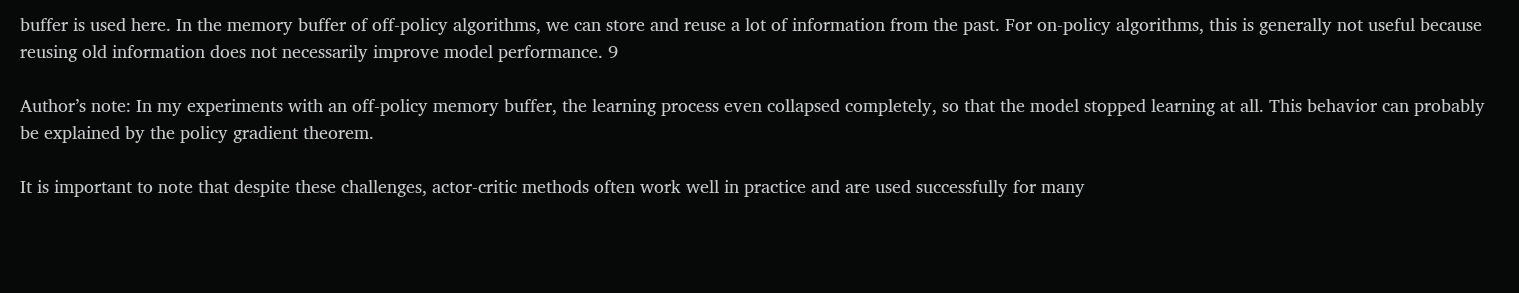buffer is used here. In the memory buffer of off-policy algorithms, we can store and reuse a lot of information from the past. For on-policy algorithms, this is generally not useful because reusing old information does not necessarily improve model performance. 9

Author’s note: In my experiments with an off-policy memory buffer, the learning process even collapsed completely, so that the model stopped learning at all. This behavior can probably be explained by the policy gradient theorem.

It is important to note that despite these challenges, actor-critic methods often work well in practice and are used successfully for many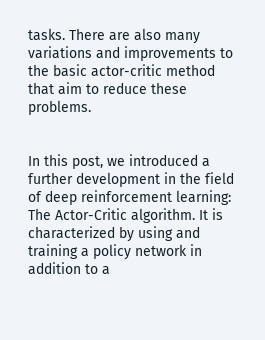tasks. There are also many variations and improvements to the basic actor-critic method that aim to reduce these problems.


In this post, we introduced a further development in the field of deep reinforcement learning: The Actor-Critic algorithm. It is characterized by using and training a policy network in addition to a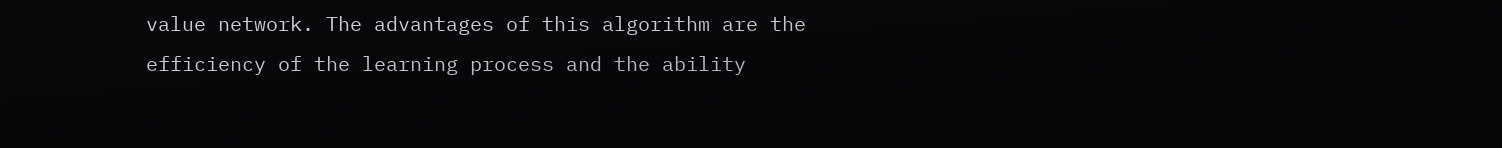value network. The advantages of this algorithm are the efficiency of the learning process and the ability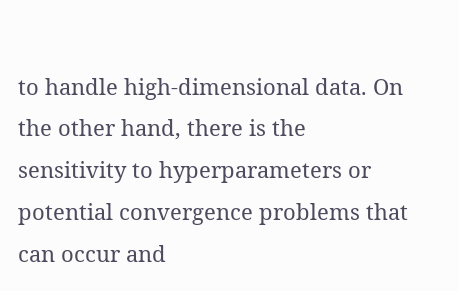to handle high-dimensional data. On the other hand, there is the sensitivity to hyperparameters or potential convergence problems that can occur and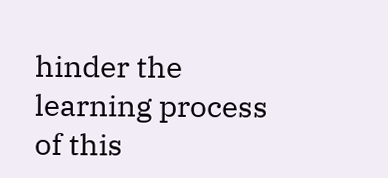hinder the learning process of this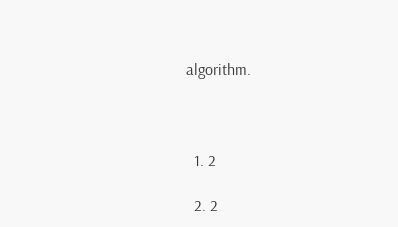algorithm.



  1. 2

  2. 2